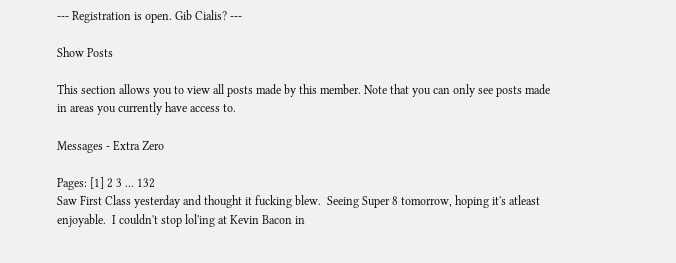--- Registration is open. Gib Cialis? ---

Show Posts

This section allows you to view all posts made by this member. Note that you can only see posts made in areas you currently have access to.

Messages - Extra Zero

Pages: [1] 2 3 ... 132
Saw First Class yesterday and thought it fucking blew.  Seeing Super 8 tomorrow, hoping it's atleast enjoyable.  I couldn't stop lol'ing at Kevin Bacon in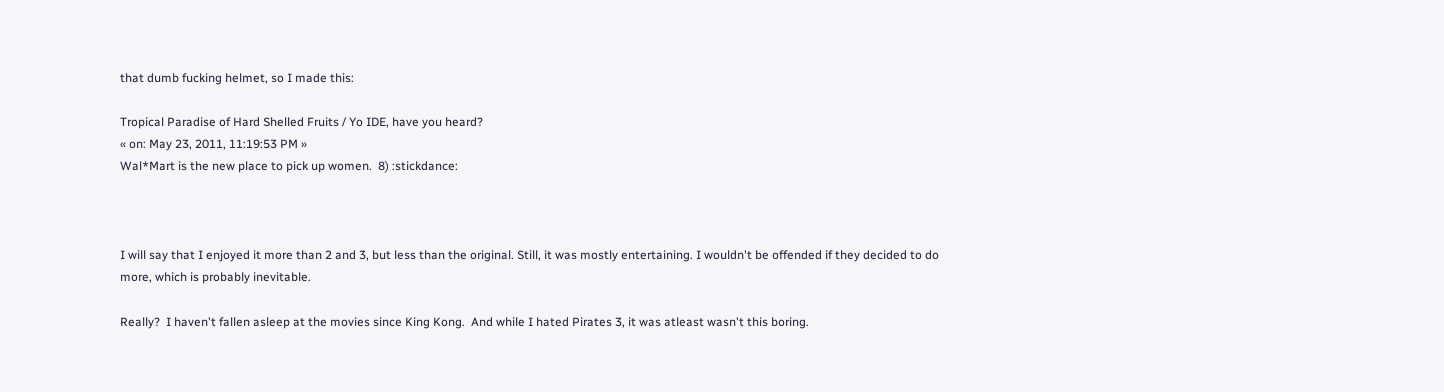that dumb fucking helmet, so I made this:

Tropical Paradise of Hard Shelled Fruits / Yo IDE, have you heard?
« on: May 23, 2011, 11:19:53 PM »
Wal*Mart is the new place to pick up women.  8) :stickdance:



I will say that I enjoyed it more than 2 and 3, but less than the original. Still, it was mostly entertaining. I wouldn't be offended if they decided to do more, which is probably inevitable.

Really?  I haven't fallen asleep at the movies since King Kong.  And while I hated Pirates 3, it was atleast wasn't this boring.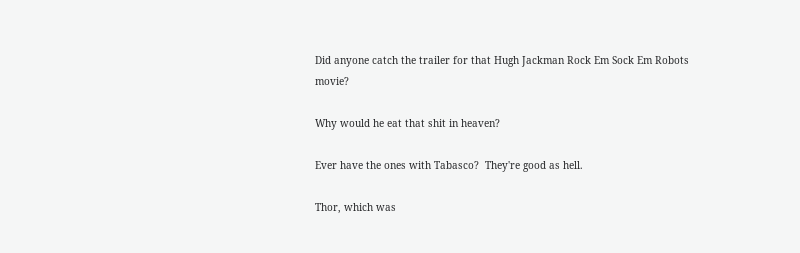Did anyone catch the trailer for that Hugh Jackman Rock Em Sock Em Robots movie?

Why would he eat that shit in heaven?

Ever have the ones with Tabasco?  They're good as hell.

Thor, which was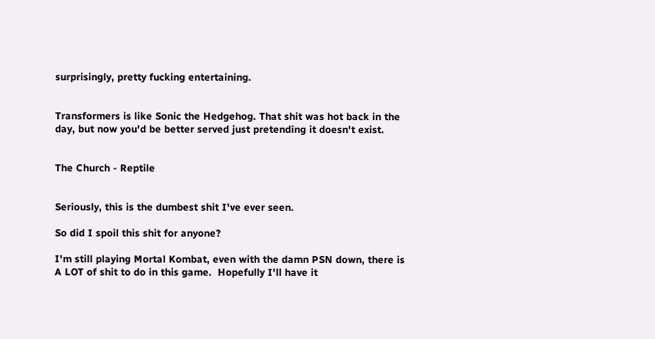surprisingly, pretty fucking entertaining.


Transformers is like Sonic the Hedgehog. That shit was hot back in the day, but now you'd be better served just pretending it doesn't exist.


The Church - Reptile


Seriously, this is the dumbest shit I've ever seen.

So did I spoil this shit for anyone?

I'm still playing Mortal Kombat, even with the damn PSN down, there is A LOT of shit to do in this game.  Hopefully I'll have it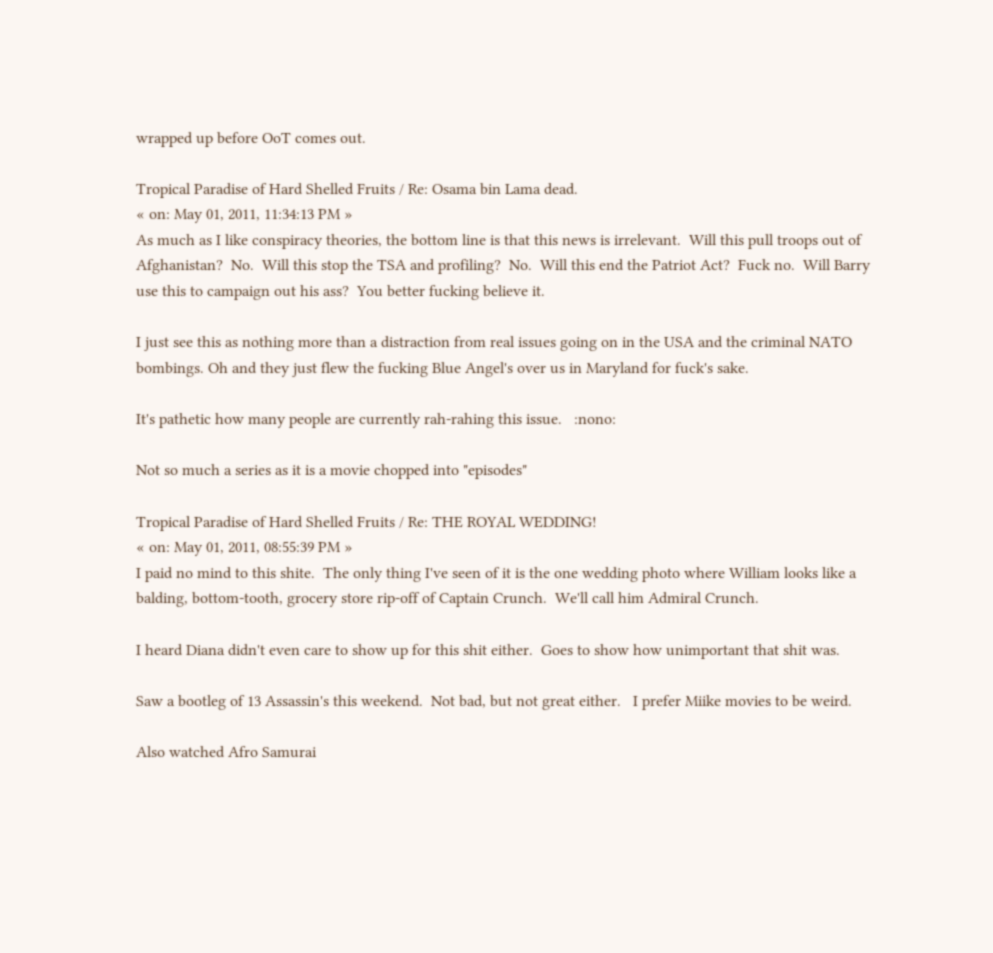wrapped up before OoT comes out.

Tropical Paradise of Hard Shelled Fruits / Re: Osama bin Lama dead.
« on: May 01, 2011, 11:34:13 PM »
As much as I like conspiracy theories, the bottom line is that this news is irrelevant.  Will this pull troops out of Afghanistan?  No.  Will this stop the TSA and profiling?  No.  Will this end the Patriot Act?  Fuck no.  Will Barry use this to campaign out his ass?  You better fucking believe it.

I just see this as nothing more than a distraction from real issues going on in the USA and the criminal NATO bombings. Oh and they just flew the fucking Blue Angel's over us in Maryland for fuck's sake.

It's pathetic how many people are currently rah-rahing this issue.   :nono:

Not so much a series as it is a movie chopped into "episodes"

Tropical Paradise of Hard Shelled Fruits / Re: THE ROYAL WEDDING!
« on: May 01, 2011, 08:55:39 PM »
I paid no mind to this shite.  The only thing I've seen of it is the one wedding photo where William looks like a balding, bottom-tooth, grocery store rip-off of Captain Crunch.  We'll call him Admiral Crunch.

I heard Diana didn't even care to show up for this shit either.  Goes to show how unimportant that shit was.

Saw a bootleg of 13 Assassin's this weekend.  Not bad, but not great either.   I prefer Miike movies to be weird.

Also watched Afro Samurai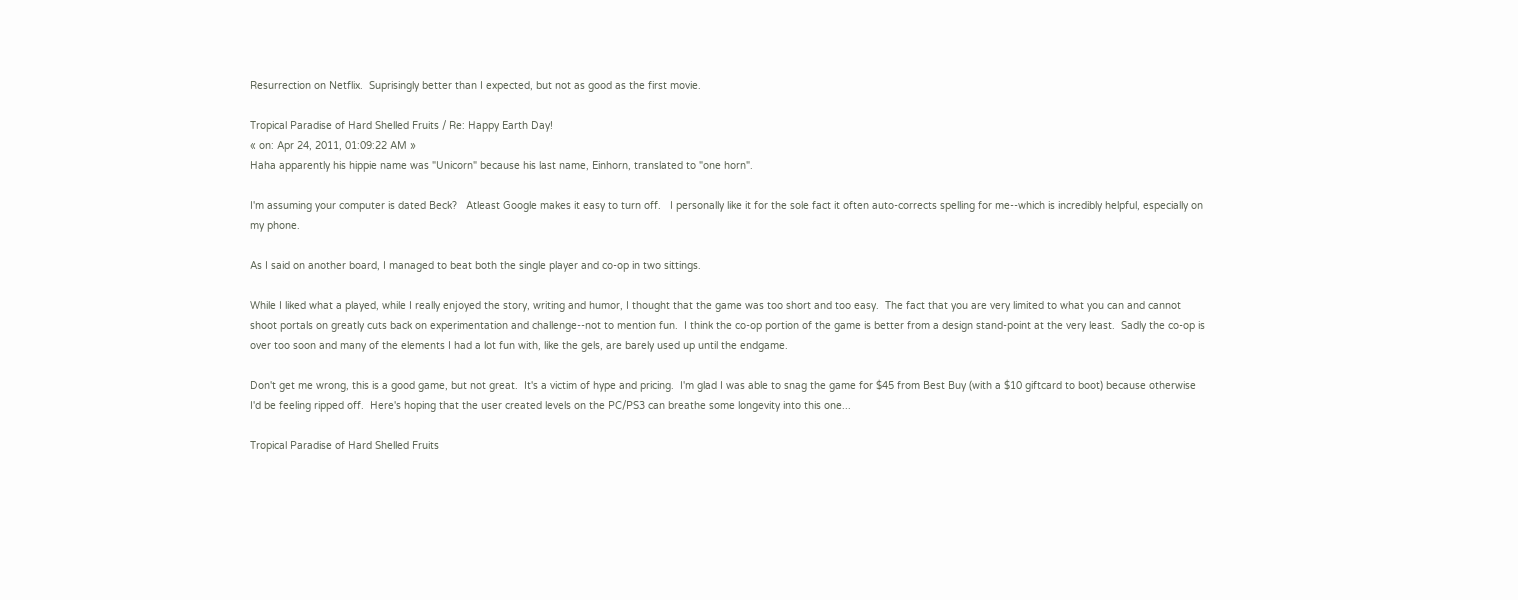Resurrection on Netflix.  Suprisingly better than I expected, but not as good as the first movie.

Tropical Paradise of Hard Shelled Fruits / Re: Happy Earth Day!
« on: Apr 24, 2011, 01:09:22 AM »
Haha apparently his hippie name was "Unicorn" because his last name, Einhorn, translated to "one horn".

I'm assuming your computer is dated Beck?   Atleast Google makes it easy to turn off.   I personally like it for the sole fact it often auto-corrects spelling for me--which is incredibly helpful, especially on my phone.

As I said on another board, I managed to beat both the single player and co-op in two sittings.

While I liked what a played, while I really enjoyed the story, writing and humor, I thought that the game was too short and too easy.  The fact that you are very limited to what you can and cannot shoot portals on greatly cuts back on experimentation and challenge--not to mention fun.  I think the co-op portion of the game is better from a design stand-point at the very least.  Sadly the co-op is over too soon and many of the elements I had a lot fun with, like the gels, are barely used up until the endgame.

Don't get me wrong, this is a good game, but not great.  It's a victim of hype and pricing.  I'm glad I was able to snag the game for $45 from Best Buy (with a $10 giftcard to boot) because otherwise I'd be feeling ripped off.  Here's hoping that the user created levels on the PC/PS3 can breathe some longevity into this one...

Tropical Paradise of Hard Shelled Fruits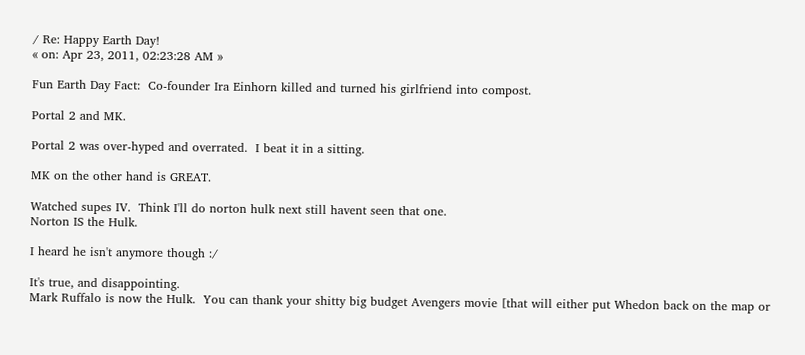/ Re: Happy Earth Day!
« on: Apr 23, 2011, 02:23:28 AM »

Fun Earth Day Fact:  Co-founder Ira Einhorn killed and turned his girlfriend into compost.

Portal 2 and MK.

Portal 2 was over-hyped and overrated.  I beat it in a sitting.

MK on the other hand is GREAT.

Watched supes IV.  Think I'll do norton hulk next still havent seen that one.
Norton IS the Hulk.

I heard he isn't anymore though :/

It's true, and disappointing.
Mark Ruffalo is now the Hulk.  You can thank your shitty big budget Avengers movie [that will either put Whedon back on the map or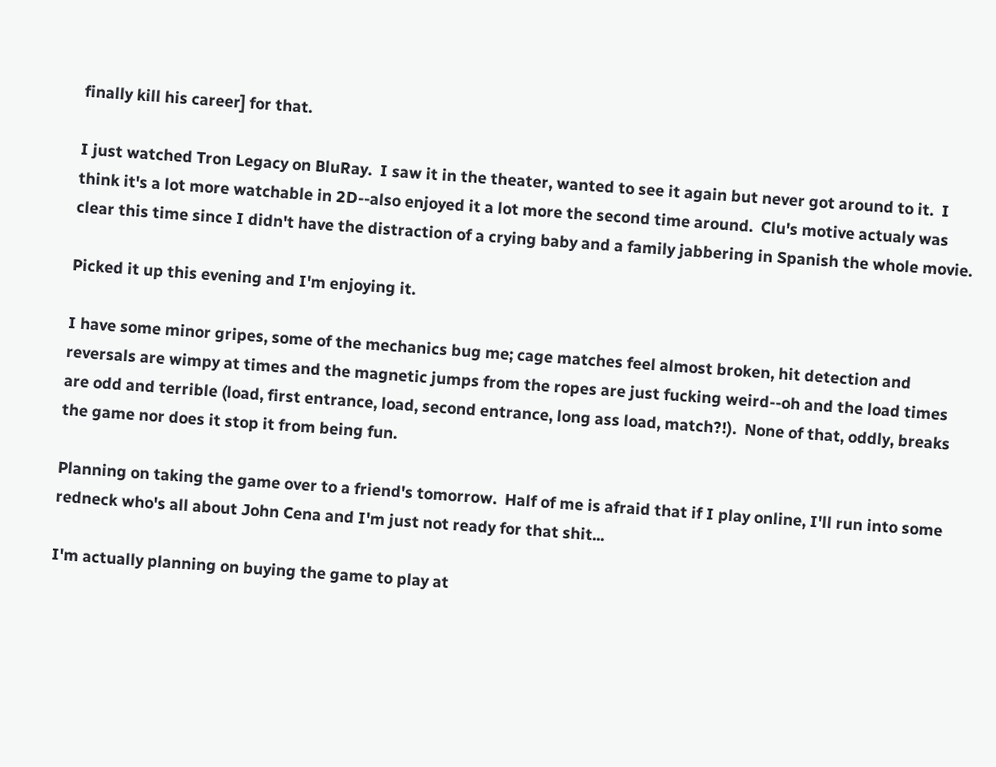finally kill his career] for that.

I just watched Tron Legacy on BluRay.  I saw it in the theater, wanted to see it again but never got around to it.  I think it's a lot more watchable in 2D--also enjoyed it a lot more the second time around.  Clu's motive actualy was clear this time since I didn't have the distraction of a crying baby and a family jabbering in Spanish the whole movie.

Picked it up this evening and I'm enjoying it.

I have some minor gripes, some of the mechanics bug me; cage matches feel almost broken, hit detection and reversals are wimpy at times and the magnetic jumps from the ropes are just fucking weird--oh and the load times are odd and terrible (load, first entrance, load, second entrance, long ass load, match?!).  None of that, oddly, breaks the game nor does it stop it from being fun.

Planning on taking the game over to a friend's tomorrow.  Half of me is afraid that if I play online, I'll run into some redneck who's all about John Cena and I'm just not ready for that shit...

I'm actually planning on buying the game to play at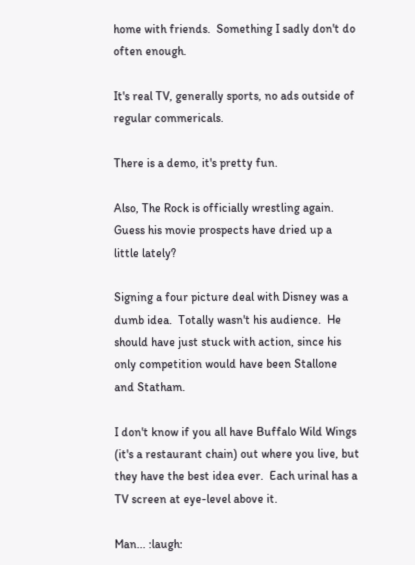home with friends.  Something I sadly don't do often enough.

It's real TV, generally sports, no ads outside of regular commericals.

There is a demo, it's pretty fun.

Also, The Rock is officially wrestling again. Guess his movie prospects have dried up a little lately?

Signing a four picture deal with Disney was a dumb idea.  Totally wasn't his audience.  He should have just stuck with action, since his only competition would have been Stallone and Statham.

I don't know if you all have Buffalo Wild Wings (it's a restaurant chain) out where you live, but they have the best idea ever.  Each urinal has a TV screen at eye-level above it.

Man... :laugh: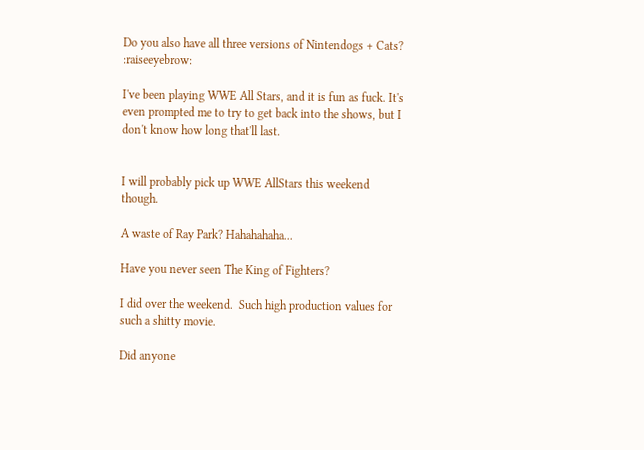Do you also have all three versions of Nintendogs + Cats?  :raiseeyebrow:

I've been playing WWE All Stars, and it is fun as fuck. It's even prompted me to try to get back into the shows, but I don't know how long that'll last.


I will probably pick up WWE AllStars this weekend though.

A waste of Ray Park? Hahahahaha...

Have you never seen The King of Fighters?

I did over the weekend.  Such high production values for such a shitty movie.

Did anyone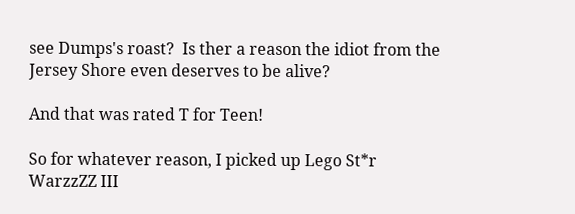see Dumps's roast?  Is ther a reason the idiot from the Jersey Shore even deserves to be alive?

And that was rated T for Teen!

So for whatever reason, I picked up Lego St*r WarzzZZ III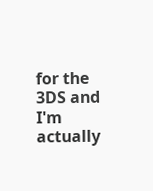for the 3DS and I'm actually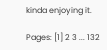kinda enjoying it.

Pages: [1] 2 3 ... 132